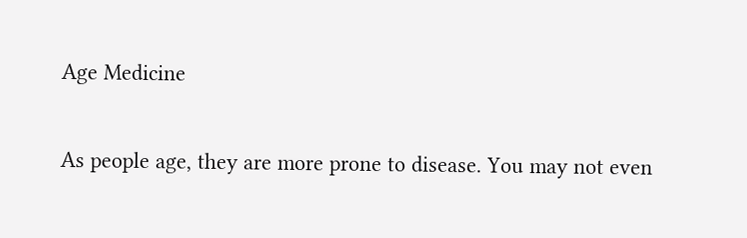Age Medicine

As people age, they are more prone to disease. You may not even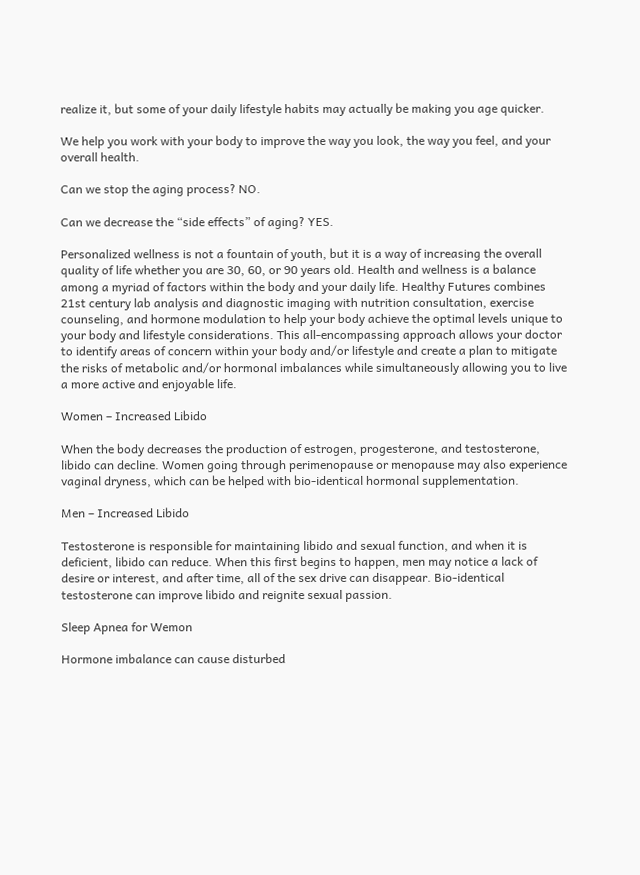realize it, but some of your daily lifestyle habits may actually be making you age quicker.

We help you work with your body to improve the way you look, the way you feel, and your overall health.

Can we stop the aging process? NO.

Can we decrease the “side effects” of aging? YES.

Personalized wellness is not a fountain of youth, but it is a way of increasing the overall quality of life whether you are 30, 60, or 90 years old. Health and wellness is a balance among a myriad of factors within the body and your daily life. Healthy Futures combines 21st century lab analysis and diagnostic imaging with nutrition consultation, exercise counseling, and hormone modulation to help your body achieve the optimal levels unique to your body and lifestyle considerations. This all-encompassing approach allows your doctor to identify areas of concern within your body and/or lifestyle and create a plan to mitigate the risks of metabolic and/or hormonal imbalances while simultaneously allowing you to live a more active and enjoyable life.

Women – Increased Libido

When the body decreases the production of estrogen, progesterone, and testosterone, libido can decline. Women going through perimenopause or menopause may also experience vaginal dryness, which can be helped with bio-identical hormonal supplementation.

Men – Increased Libido

Testosterone is responsible for maintaining libido and sexual function, and when it is deficient, libido can reduce. When this first begins to happen, men may notice a lack of desire or interest, and after time, all of the sex drive can disappear. Bio-identical testosterone can improve libido and reignite sexual passion.

Sleep Apnea for Wemon

Hormone imbalance can cause disturbed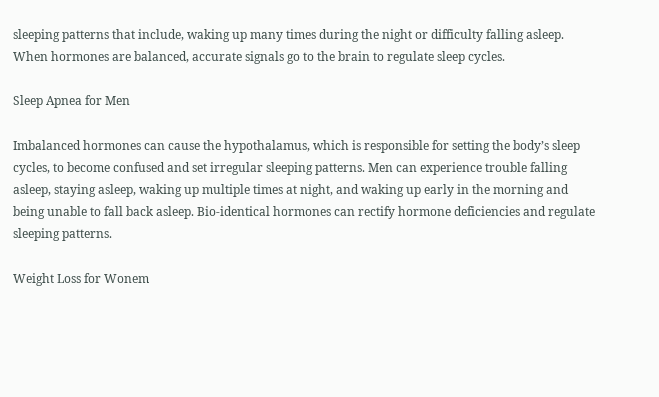sleeping patterns that include, waking up many times during the night or difficulty falling asleep. When hormones are balanced, accurate signals go to the brain to regulate sleep cycles.

Sleep Apnea for Men

Imbalanced hormones can cause the hypothalamus, which is responsible for setting the body’s sleep cycles, to become confused and set irregular sleeping patterns. Men can experience trouble falling asleep, staying asleep, waking up multiple times at night, and waking up early in the morning and being unable to fall back asleep. Bio-identical hormones can rectify hormone deficiencies and regulate sleeping patterns.

Weight Loss for Wonem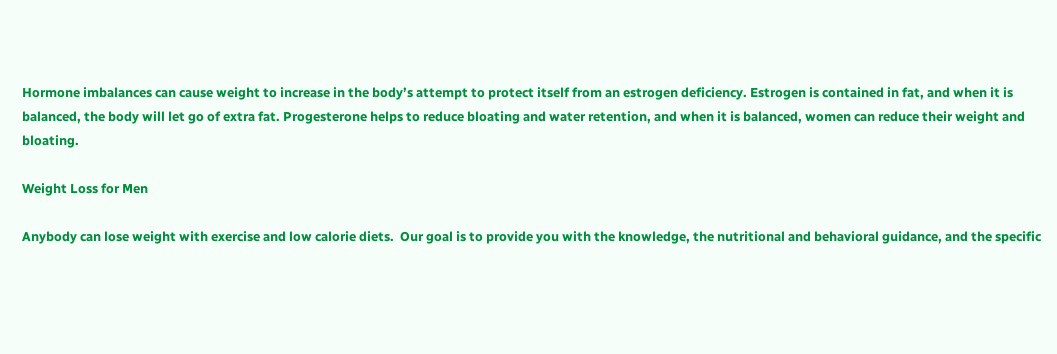Hormone imbalances can cause weight to increase in the body’s attempt to protect itself from an estrogen deficiency. Estrogen is contained in fat, and when it is balanced, the body will let go of extra fat. Progesterone helps to reduce bloating and water retention, and when it is balanced, women can reduce their weight and bloating.

Weight Loss for Men

Anybody can lose weight with exercise and low calorie diets.  Our goal is to provide you with the knowledge, the nutritional and behavioral guidance, and the specific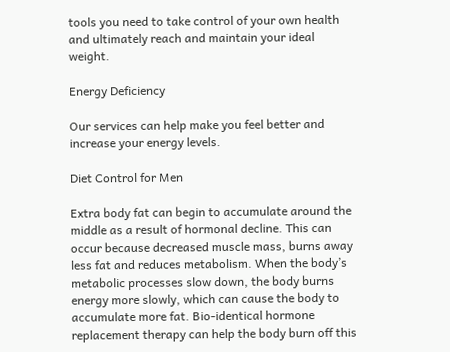tools you need to take control of your own health and ultimately reach and maintain your ideal weight.

Energy Deficiency

Our services can help make you feel better and increase your energy levels.

Diet Control for Men

Extra body fat can begin to accumulate around the middle as a result of hormonal decline. This can occur because decreased muscle mass, burns away less fat and reduces metabolism. When the body’s metabolic processes slow down, the body burns energy more slowly, which can cause the body to accumulate more fat. Bio-identical hormone replacement therapy can help the body burn off this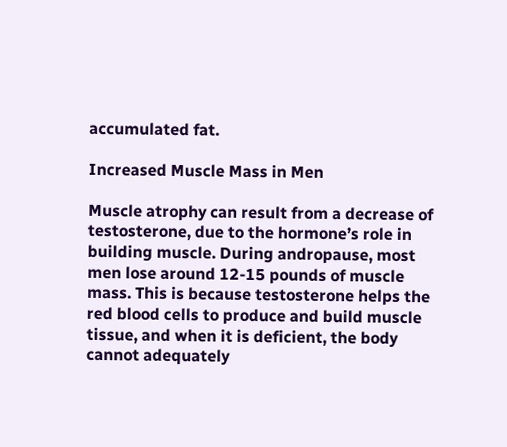accumulated fat.

Increased Muscle Mass in Men

Muscle atrophy can result from a decrease of testosterone, due to the hormone’s role in building muscle. During andropause, most men lose around 12-15 pounds of muscle mass. This is because testosterone helps the red blood cells to produce and build muscle tissue, and when it is deficient, the body cannot adequately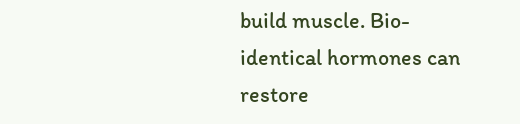build muscle. Bio-identical hormones can restore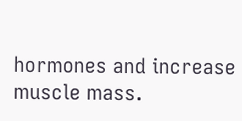hormones and increase muscle mass.